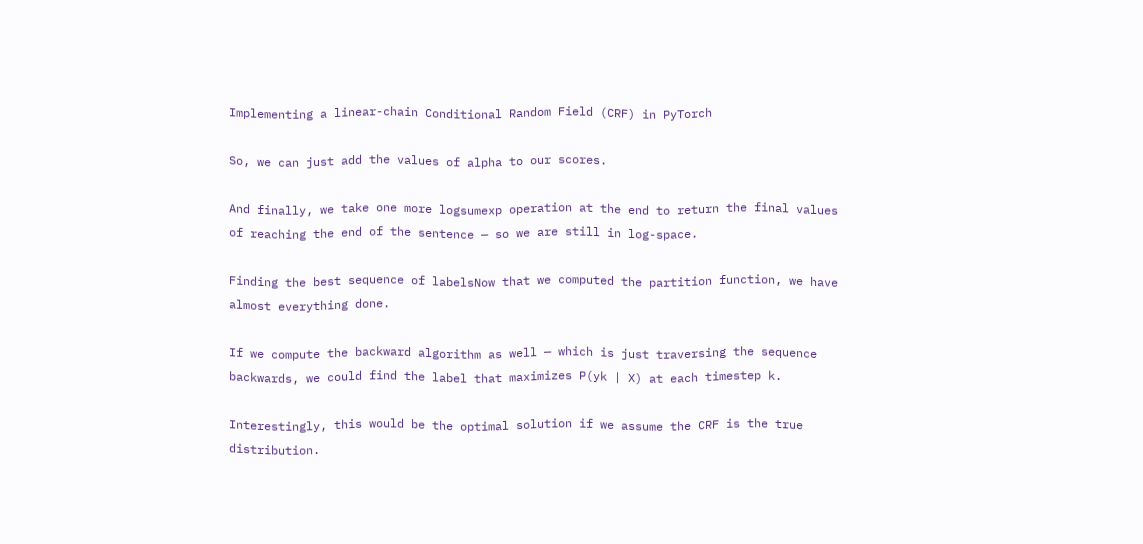Implementing a linear-chain Conditional Random Field (CRF) in PyTorch

So, we can just add the values of alpha to our scores.

And finally, we take one more logsumexp operation at the end to return the final values of reaching the end of the sentence — so we are still in log-space.

Finding the best sequence of labelsNow that we computed the partition function, we have almost everything done.

If we compute the backward algorithm as well — which is just traversing the sequence backwards, we could find the label that maximizes P(yk | X) at each timestep k.

Interestingly, this would be the optimal solution if we assume the CRF is the true distribution.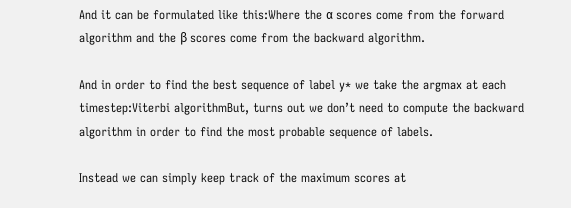And it can be formulated like this:Where the α scores come from the forward algorithm and the β scores come from the backward algorithm.

And in order to find the best sequence of label y* we take the argmax at each timestep:Viterbi algorithmBut, turns out we don’t need to compute the backward algorithm in order to find the most probable sequence of labels.

Instead we can simply keep track of the maximum scores at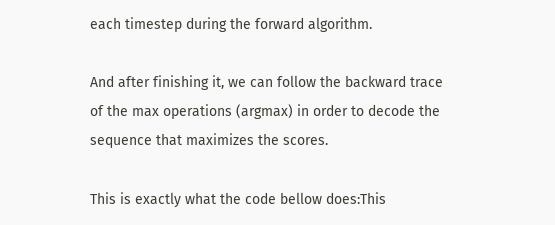each timestep during the forward algorithm.

And after finishing it, we can follow the backward trace of the max operations (argmax) in order to decode the sequence that maximizes the scores.

This is exactly what the code bellow does:This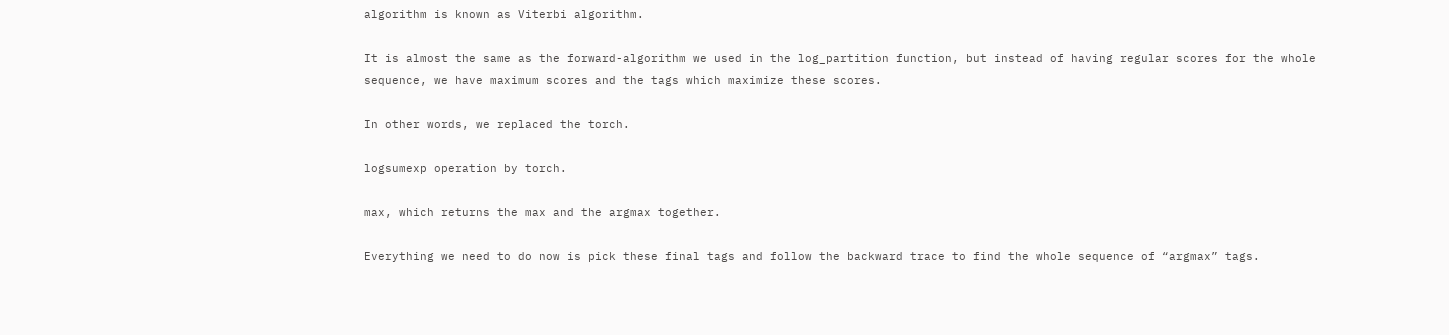algorithm is known as Viterbi algorithm.

It is almost the same as the forward-algorithm we used in the log_partition function, but instead of having regular scores for the whole sequence, we have maximum scores and the tags which maximize these scores.

In other words, we replaced the torch.

logsumexp operation by torch.

max, which returns the max and the argmax together.

Everything we need to do now is pick these final tags and follow the backward trace to find the whole sequence of “argmax” tags.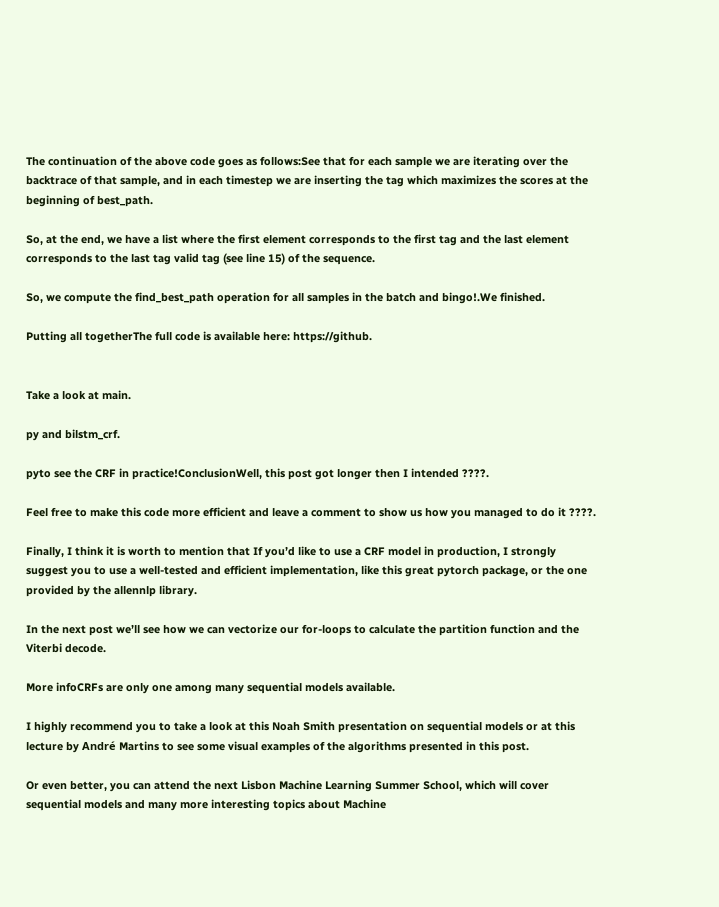The continuation of the above code goes as follows:See that for each sample we are iterating over the backtrace of that sample, and in each timestep we are inserting the tag which maximizes the scores at the beginning of best_path.

So, at the end, we have a list where the first element corresponds to the first tag and the last element corresponds to the last tag valid tag (see line 15) of the sequence.

So, we compute the find_best_path operation for all samples in the batch and bingo!.We finished.

Putting all togetherThe full code is available here: https://github.


Take a look at main.

py and bilstm_crf.

pyto see the CRF in practice!ConclusionWell, this post got longer then I intended ????.

Feel free to make this code more efficient and leave a comment to show us how you managed to do it ????.

Finally, I think it is worth to mention that If you’d like to use a CRF model in production, I strongly suggest you to use a well-tested and efficient implementation, like this great pytorch package, or the one provided by the allennlp library.

In the next post we’ll see how we can vectorize our for-loops to calculate the partition function and the Viterbi decode.

More infoCRFs are only one among many sequential models available.

I highly recommend you to take a look at this Noah Smith presentation on sequential models or at this lecture by André Martins to see some visual examples of the algorithms presented in this post.

Or even better, you can attend the next Lisbon Machine Learning Summer School, which will cover sequential models and many more interesting topics about Machine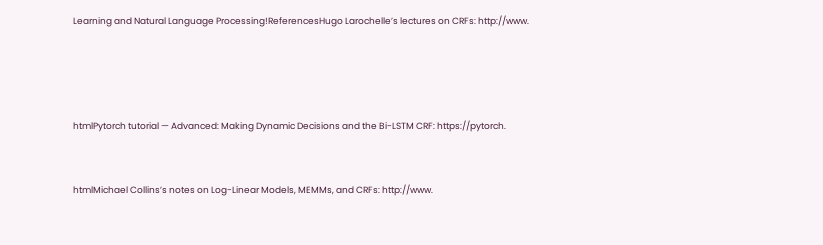Learning and Natural Language Processing!ReferencesHugo Larochelle’s lectures on CRFs: http://www.




htmlPytorch tutorial — Advanced: Making Dynamic Decisions and the Bi-LSTM CRF: https://pytorch.


htmlMichael Collins’s notes on Log-Linear Models, MEMMs, and CRFs: http://www.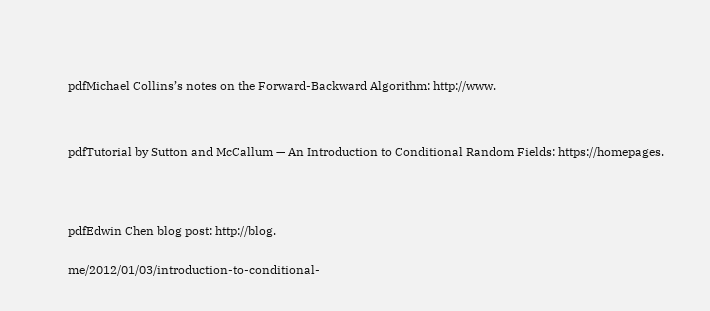pdfMichael Collins’s notes on the Forward-Backward Algorithm: http://www.




pdfTutorial by Sutton and McCallum — An Introduction to Conditional Random Fields: https://homepages.





pdfEdwin Chen blog post: http://blog.


me/2012/01/03/introduction-to-conditional-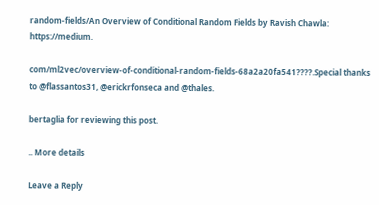random-fields/An Overview of Conditional Random Fields by Ravish Chawla: https://medium.

com/ml2vec/overview-of-conditional-random-fields-68a2a20fa541????.Special thanks to @flassantos31, @erickrfonseca and @thales.

bertaglia for reviewing this post.

.. More details

Leave a Reply